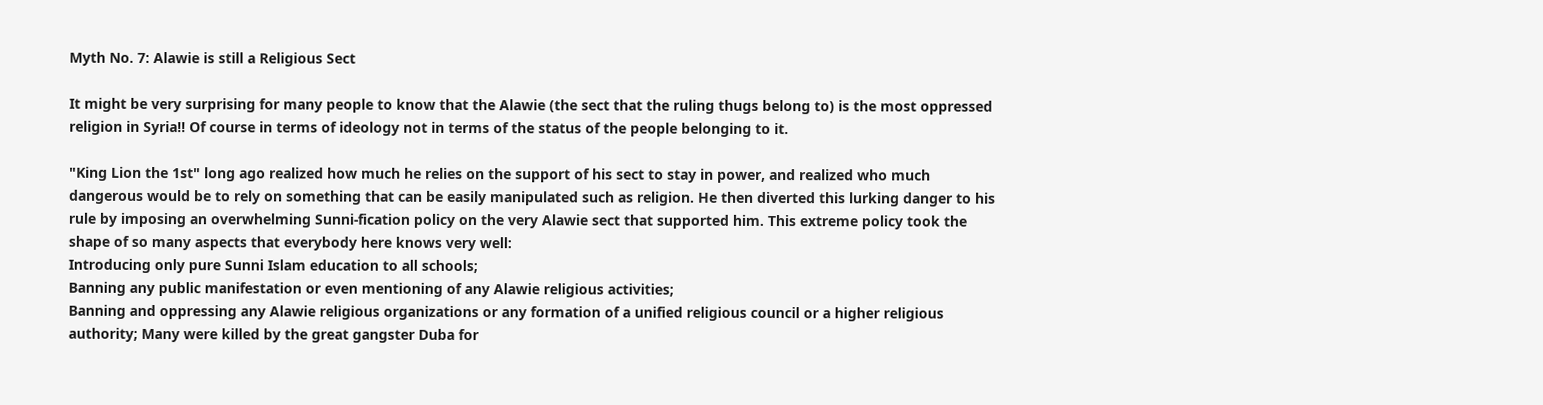Myth No. 7: Alawie is still a Religious Sect

It might be very surprising for many people to know that the Alawie (the sect that the ruling thugs belong to) is the most oppressed religion in Syria!! Of course in terms of ideology not in terms of the status of the people belonging to it.

"King Lion the 1st" long ago realized how much he relies on the support of his sect to stay in power, and realized who much dangerous would be to rely on something that can be easily manipulated such as religion. He then diverted this lurking danger to his rule by imposing an overwhelming Sunni-fication policy on the very Alawie sect that supported him. This extreme policy took the shape of so many aspects that everybody here knows very well:
Introducing only pure Sunni Islam education to all schools;
Banning any public manifestation or even mentioning of any Alawie religious activities;
Banning and oppressing any Alawie religious organizations or any formation of a unified religious council or a higher religious authority; Many were killed by the great gangster Duba for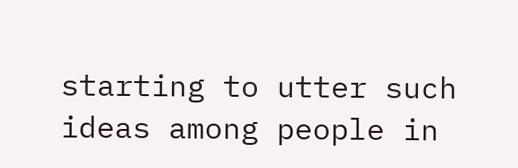starting to utter such ideas among people in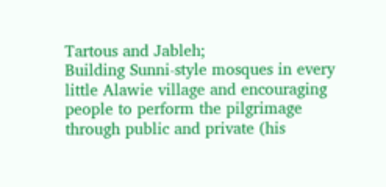Tartous and Jableh;
Building Sunni-style mosques in every little Alawie village and encouraging people to perform the pilgrimage through public and private (his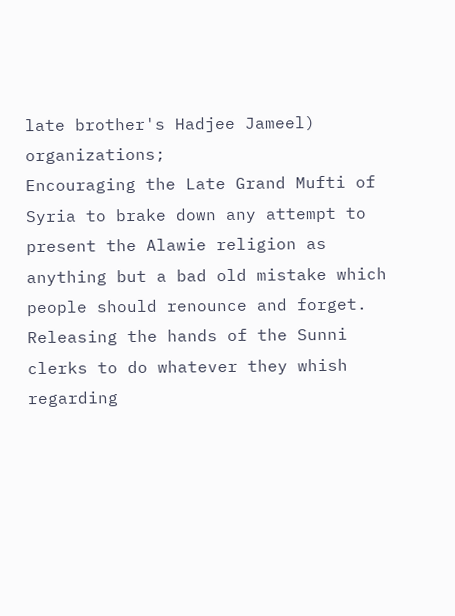late brother's Hadjee Jameel) organizations;
Encouraging the Late Grand Mufti of Syria to brake down any attempt to present the Alawie religion as anything but a bad old mistake which people should renounce and forget.
Releasing the hands of the Sunni clerks to do whatever they whish regarding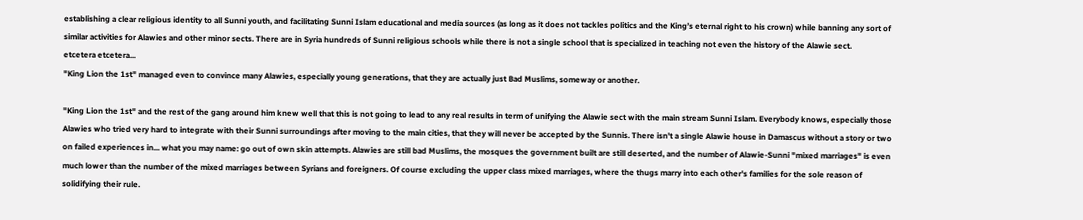establishing a clear religious identity to all Sunni youth, and facilitating Sunni Islam educational and media sources (as long as it does not tackles politics and the King’s eternal right to his crown) while banning any sort of similar activities for Alawies and other minor sects. There are in Syria hundreds of Sunni religious schools while there is not a single school that is specialized in teaching not even the history of the Alawie sect.
etcetera etcetera...
"King Lion the 1st" managed even to convince many Alawies, especially young generations, that they are actually just Bad Muslims, someway or another.

"King Lion the 1st" and the rest of the gang around him knew well that this is not going to lead to any real results in term of unifying the Alawie sect with the main stream Sunni Islam. Everybody knows, especially those Alawies who tried very hard to integrate with their Sunni surroundings after moving to the main cities, that they will never be accepted by the Sunnis. There isn't a single Alawie house in Damascus without a story or two on failed experiences in... what you may name: go out of own skin attempts. Alawies are still bad Muslims, the mosques the government built are still deserted, and the number of Alawie-Sunni "mixed marriages" is even much lower than the number of the mixed marriages between Syrians and foreigners. Of course excluding the upper class mixed marriages, where the thugs marry into each other's families for the sole reason of solidifying their rule.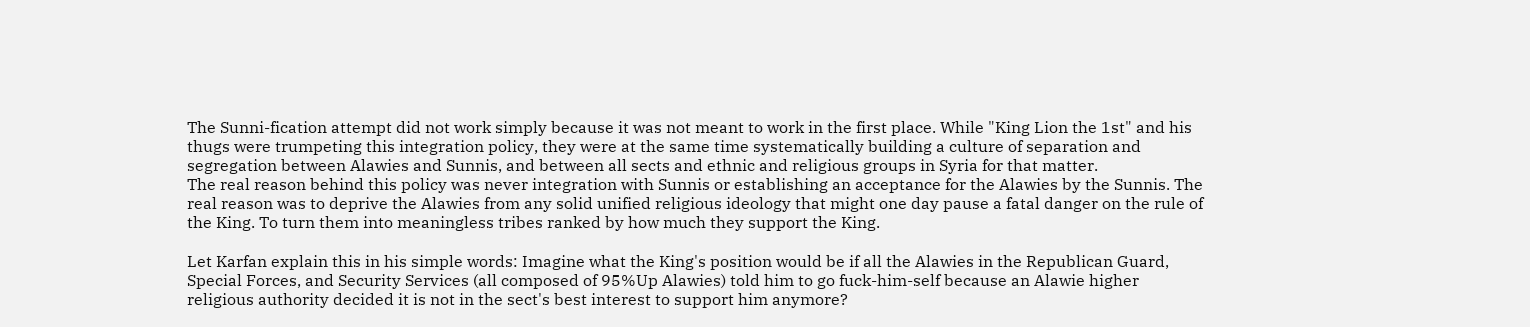The Sunni-fication attempt did not work simply because it was not meant to work in the first place. While "King Lion the 1st" and his thugs were trumpeting this integration policy, they were at the same time systematically building a culture of separation and segregation between Alawies and Sunnis, and between all sects and ethnic and religious groups in Syria for that matter.
The real reason behind this policy was never integration with Sunnis or establishing an acceptance for the Alawies by the Sunnis. The real reason was to deprive the Alawies from any solid unified religious ideology that might one day pause a fatal danger on the rule of the King. To turn them into meaningless tribes ranked by how much they support the King.

Let Karfan explain this in his simple words: Imagine what the King's position would be if all the Alawies in the Republican Guard, Special Forces, and Security Services (all composed of 95%Up Alawies) told him to go fuck-him-self because an Alawie higher religious authority decided it is not in the sect's best interest to support him anymore?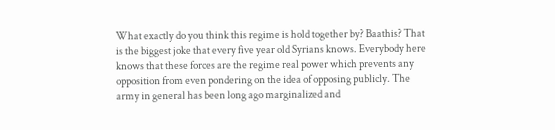What exactly do you think this regime is hold together by? Baathis? That is the biggest joke that every five year old Syrians knows. Everybody here knows that these forces are the regime real power which prevents any opposition from even pondering on the idea of opposing publicly. The army in general has been long ago marginalized and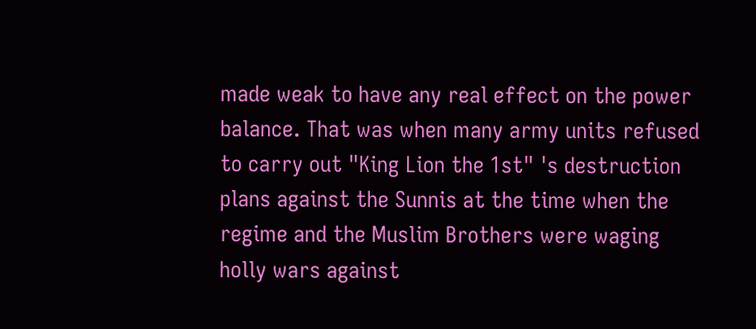made weak to have any real effect on the power balance. That was when many army units refused to carry out "King Lion the 1st" 's destruction plans against the Sunnis at the time when the regime and the Muslim Brothers were waging holly wars against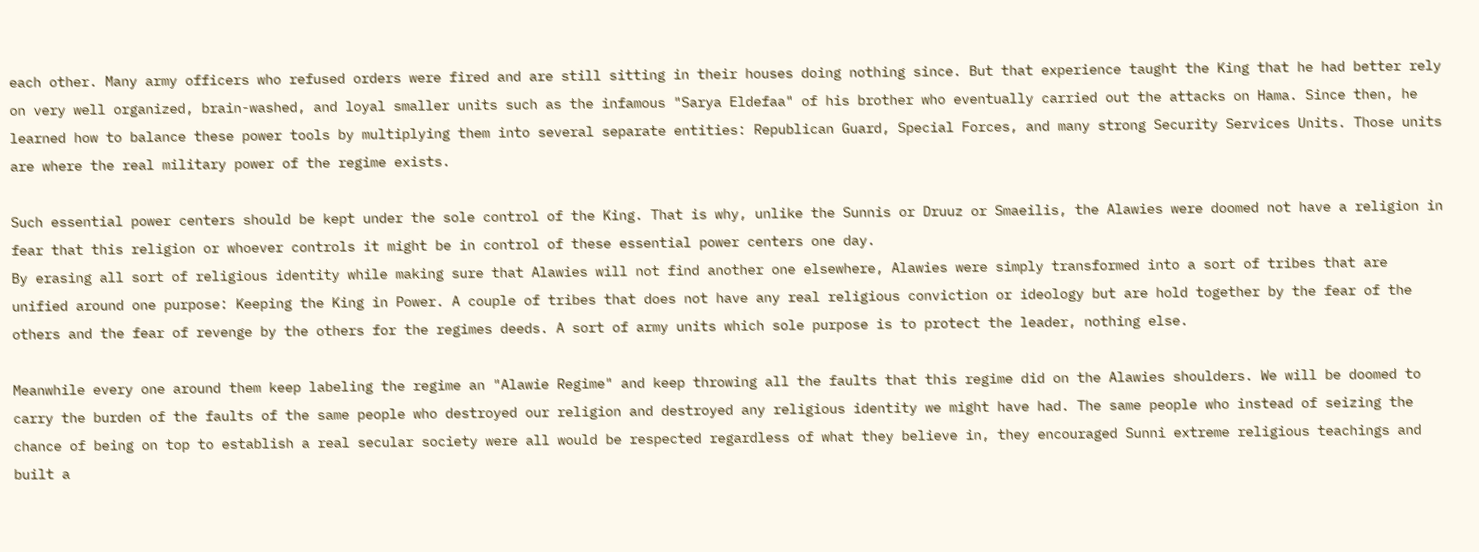each other. Many army officers who refused orders were fired and are still sitting in their houses doing nothing since. But that experience taught the King that he had better rely on very well organized, brain-washed, and loyal smaller units such as the infamous "Sarya Eldefaa" of his brother who eventually carried out the attacks on Hama. Since then, he learned how to balance these power tools by multiplying them into several separate entities: Republican Guard, Special Forces, and many strong Security Services Units. Those units are where the real military power of the regime exists.

Such essential power centers should be kept under the sole control of the King. That is why, unlike the Sunnis or Druuz or Smaeilis, the Alawies were doomed not have a religion in fear that this religion or whoever controls it might be in control of these essential power centers one day.
By erasing all sort of religious identity while making sure that Alawies will not find another one elsewhere, Alawies were simply transformed into a sort of tribes that are unified around one purpose: Keeping the King in Power. A couple of tribes that does not have any real religious conviction or ideology but are hold together by the fear of the others and the fear of revenge by the others for the regimes deeds. A sort of army units which sole purpose is to protect the leader, nothing else.

Meanwhile every one around them keep labeling the regime an "Alawie Regime" and keep throwing all the faults that this regime did on the Alawies shoulders. We will be doomed to carry the burden of the faults of the same people who destroyed our religion and destroyed any religious identity we might have had. The same people who instead of seizing the chance of being on top to establish a real secular society were all would be respected regardless of what they believe in, they encouraged Sunni extreme religious teachings and built a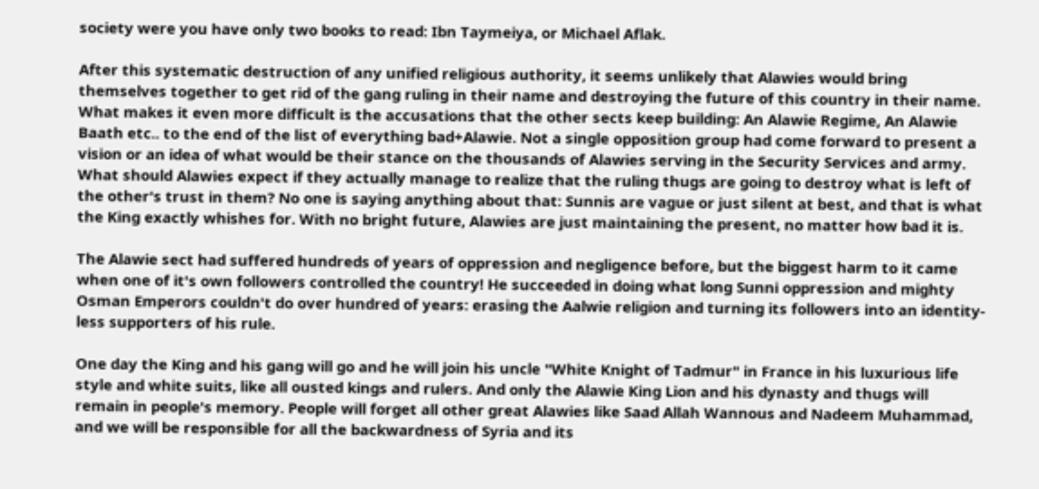society were you have only two books to read: Ibn Taymeiya, or Michael Aflak.

After this systematic destruction of any unified religious authority, it seems unlikely that Alawies would bring themselves together to get rid of the gang ruling in their name and destroying the future of this country in their name. What makes it even more difficult is the accusations that the other sects keep building: An Alawie Regime, An Alawie Baath etc.. to the end of the list of everything bad+Alawie. Not a single opposition group had come forward to present a vision or an idea of what would be their stance on the thousands of Alawies serving in the Security Services and army. What should Alawies expect if they actually manage to realize that the ruling thugs are going to destroy what is left of the other's trust in them? No one is saying anything about that: Sunnis are vague or just silent at best, and that is what the King exactly whishes for. With no bright future, Alawies are just maintaining the present, no matter how bad it is.

The Alawie sect had suffered hundreds of years of oppression and negligence before, but the biggest harm to it came when one of it's own followers controlled the country! He succeeded in doing what long Sunni oppression and mighty Osman Emperors couldn't do over hundred of years: erasing the Aalwie religion and turning its followers into an identity-less supporters of his rule.

One day the King and his gang will go and he will join his uncle "White Knight of Tadmur" in France in his luxurious life style and white suits, like all ousted kings and rulers. And only the Alawie King Lion and his dynasty and thugs will remain in people's memory. People will forget all other great Alawies like Saad Allah Wannous and Nadeem Muhammad, and we will be responsible for all the backwardness of Syria and its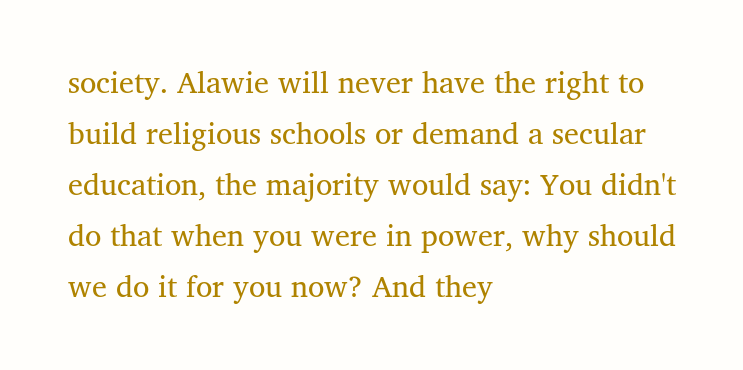society. Alawie will never have the right to build religious schools or demand a secular education, the majority would say: You didn't do that when you were in power, why should we do it for you now? And they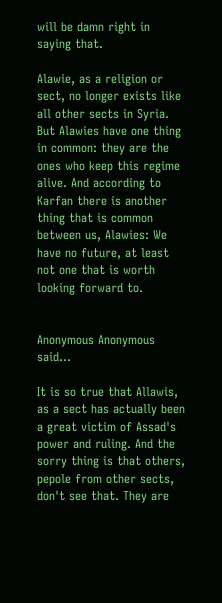will be damn right in saying that.

Alawie, as a religion or sect, no longer exists like all other sects in Syria. But Alawies have one thing in common: they are the ones who keep this regime alive. And according to Karfan there is another thing that is common between us, Alawies: We have no future, at least not one that is worth looking forward to.


Anonymous Anonymous said...

It is so true that Allawis, as a sect has actually been a great victim of Assad's power and ruling. And the sorry thing is that others, pepole from other sects, don't see that. They are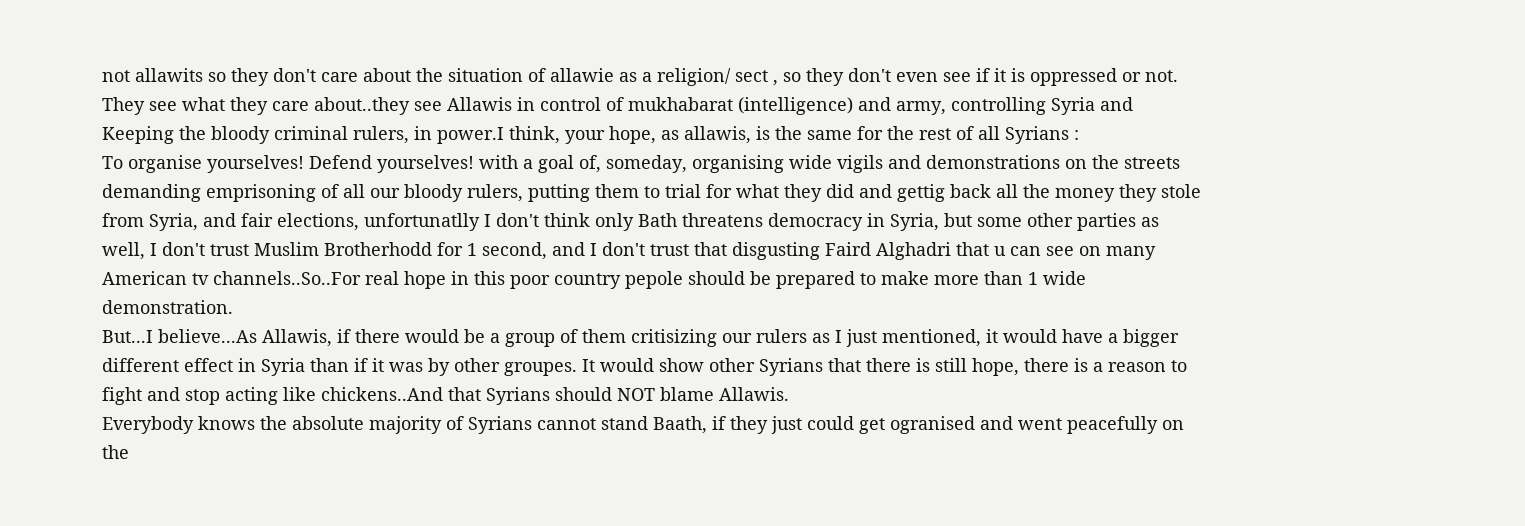not allawits so they don't care about the situation of allawie as a religion/ sect , so they don't even see if it is oppressed or not.
They see what they care about..they see Allawis in control of mukhabarat (intelligence) and army, controlling Syria and Keeping the bloody criminal rulers, in power.I think, your hope, as allawis, is the same for the rest of all Syrians :
To organise yourselves! Defend yourselves! with a goal of, someday, organising wide vigils and demonstrations on the streets demanding emprisoning of all our bloody rulers, putting them to trial for what they did and gettig back all the money they stole from Syria, and fair elections, unfortunatlly I don't think only Bath threatens democracy in Syria, but some other parties as well, I don't trust Muslim Brotherhodd for 1 second, and I don't trust that disgusting Faird Alghadri that u can see on many American tv channels..So..For real hope in this poor country pepole should be prepared to make more than 1 wide demonstration.
But...I believe...As Allawis, if there would be a group of them critisizing our rulers as I just mentioned, it would have a bigger different effect in Syria than if it was by other groupes. It would show other Syrians that there is still hope, there is a reason to fight and stop acting like chickens..And that Syrians should NOT blame Allawis.
Everybody knows the absolute majority of Syrians cannot stand Baath, if they just could get ogranised and went peacefully on the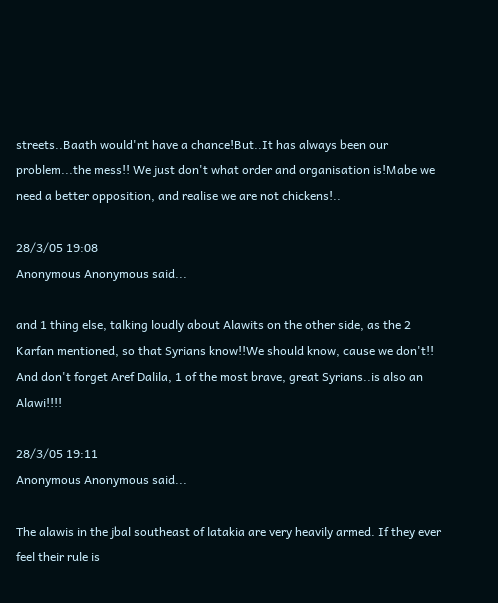streets..Baath would'nt have a chance!But..It has always been our problem...the mess!! We just don't what order and organisation is!Mabe we need a better opposition, and realise we are not chickens!..

28/3/05 19:08
Anonymous Anonymous said...

and 1 thing else, talking loudly about Alawits on the other side, as the 2 Karfan mentioned, so that Syrians know!!We should know, cause we don't!! And don't forget Aref Dalila, 1 of the most brave, great Syrians..is also an Alawi!!!!

28/3/05 19:11
Anonymous Anonymous said...

The alawis in the jbal southeast of latakia are very heavily armed. If they ever feel their rule is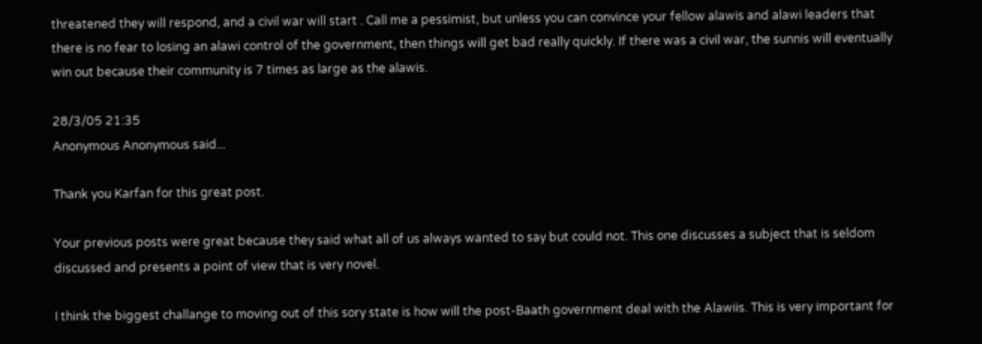threatened they will respond, and a civil war will start . Call me a pessimist, but unless you can convince your fellow alawis and alawi leaders that there is no fear to losing an alawi control of the government, then things will get bad really quickly. If there was a civil war, the sunnis will eventually win out because their community is 7 times as large as the alawis.

28/3/05 21:35
Anonymous Anonymous said...

Thank you Karfan for this great post.

Your previous posts were great because they said what all of us always wanted to say but could not. This one discusses a subject that is seldom discussed and presents a point of view that is very novel.

I think the biggest challange to moving out of this sory state is how will the post-Baath government deal with the Alawiis. This is very important for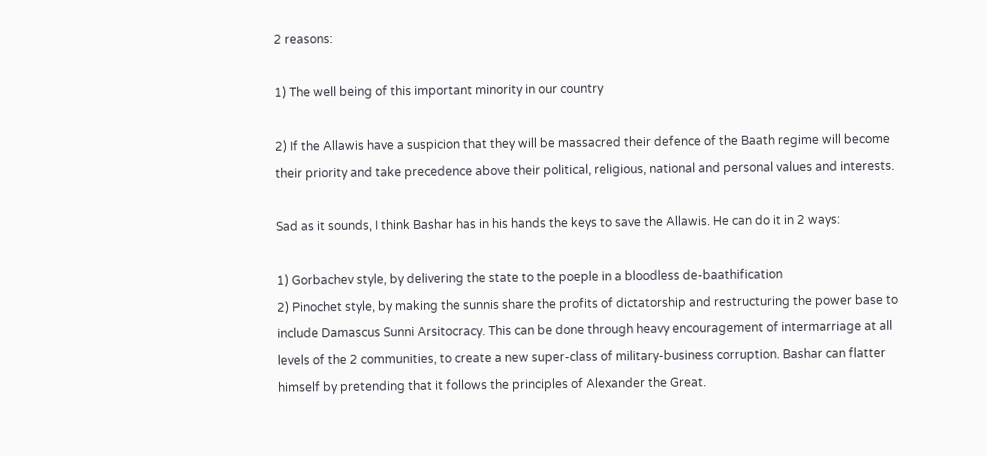2 reasons:

1) The well being of this important minority in our country

2) If the Allawis have a suspicion that they will be massacred their defence of the Baath regime will become their priority and take precedence above their political, religious, national and personal values and interests.

Sad as it sounds, I think Bashar has in his hands the keys to save the Allawis. He can do it in 2 ways:

1) Gorbachev style, by delivering the state to the poeple in a bloodless de-baathification
2) Pinochet style, by making the sunnis share the profits of dictatorship and restructuring the power base to include Damascus Sunni Arsitocracy. This can be done through heavy encouragement of intermarriage at all levels of the 2 communities, to create a new super-class of military-business corruption. Bashar can flatter himself by pretending that it follows the principles of Alexander the Great.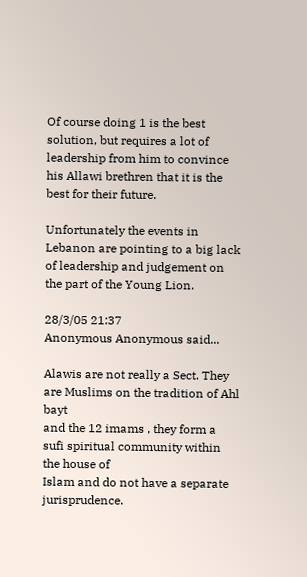Of course doing 1 is the best solution, but requires a lot of leadership from him to convince his Allawi brethren that it is the best for their future.

Unfortunately the events in Lebanon are pointing to a big lack of leadership and judgement on the part of the Young Lion.

28/3/05 21:37
Anonymous Anonymous said...

Alawis are not really a Sect. They are Muslims on the tradition of Ahl bayt
and the 12 imams , they form a sufi spiritual community within the house of
Islam and do not have a separate jurisprudence.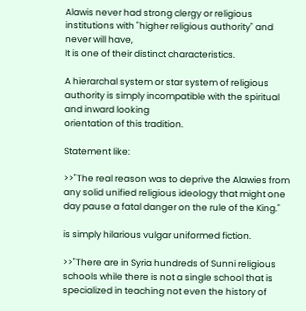Alawis never had strong clergy or religious institutions with "higher religious authority" and never will have,
It is one of their distinct characteristics.

A hierarchal system or star system of religious authority is simply incompatible with the spiritual and inward looking
orientation of this tradition.

Statement like:

>>"The real reason was to deprive the Alawies from any solid unified religious ideology that might one day pause a fatal danger on the rule of the King."

is simply hilarious vulgar uniformed fiction.

>>"There are in Syria hundreds of Sunni religious schools while there is not a single school that is specialized in teaching not even the history of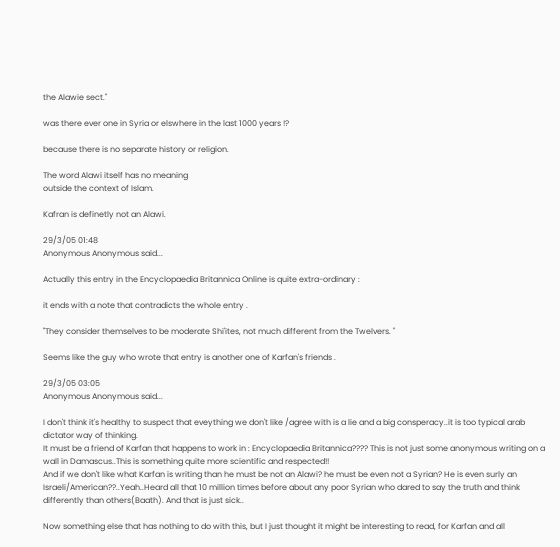the Alawie sect."

was there ever one in Syria or elswhere in the last 1000 years !?

because there is no separate history or religion.

The word Alawi itself has no meaning
outside the context of Islam.

Kafran is definetly not an Alawi.

29/3/05 01:48
Anonymous Anonymous said...

Actually this entry in the Encyclopaedia Britannica Online is quite extra-ordinary :

it ends with a note that contradicts the whole entry .

"They consider themselves to be moderate Shi'ites, not much different from the Twelvers. "

Seems like the guy who wrote that entry is another one of Karfan's friends .

29/3/05 03:05
Anonymous Anonymous said...

I don't think it's healthy to suspect that eveything we don't like /agree with is a lie and a big consperacy..it is too typical arab dictator way of thinking.
It must be a friend of Karfan that happens to work in : Encyclopaedia Britannica???? This is not just some anonymous writing on a wall in Damascus..This is something quite more scientific and respected!!
And if we don't like what Karfan is writing than he must be not an Alawi? he must be even not a Syrian? He is even surly an Israeli/American??..Yeah..Heard all that 10 million times before about any poor Syrian who dared to say the truth and think differently than others(Baath). And that is just sick..

Now something else that has nothing to do with this, but I just thought it might be interesting to read, for Karfan and all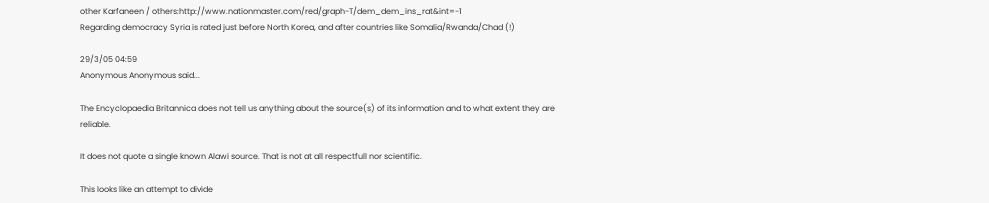other Karfaneen / others:http://www.nationmaster.com/red/graph-T/dem_dem_ins_rat&int=-1
Regarding democracy Syria is rated just before North Korea, and after countries like Somalia/Rwanda/Chad (!)

29/3/05 04:59
Anonymous Anonymous said...

The Encyclopaedia Britannica does not tell us anything about the source(s) of its information and to what extent they are reliable.

It does not quote a single known Alawi source. That is not at all respectfull nor scientific.

This looks like an attempt to divide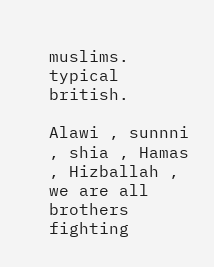muslims. typical british.

Alawi , sunnni , shia , Hamas , Hizballah , we are all brothers fighting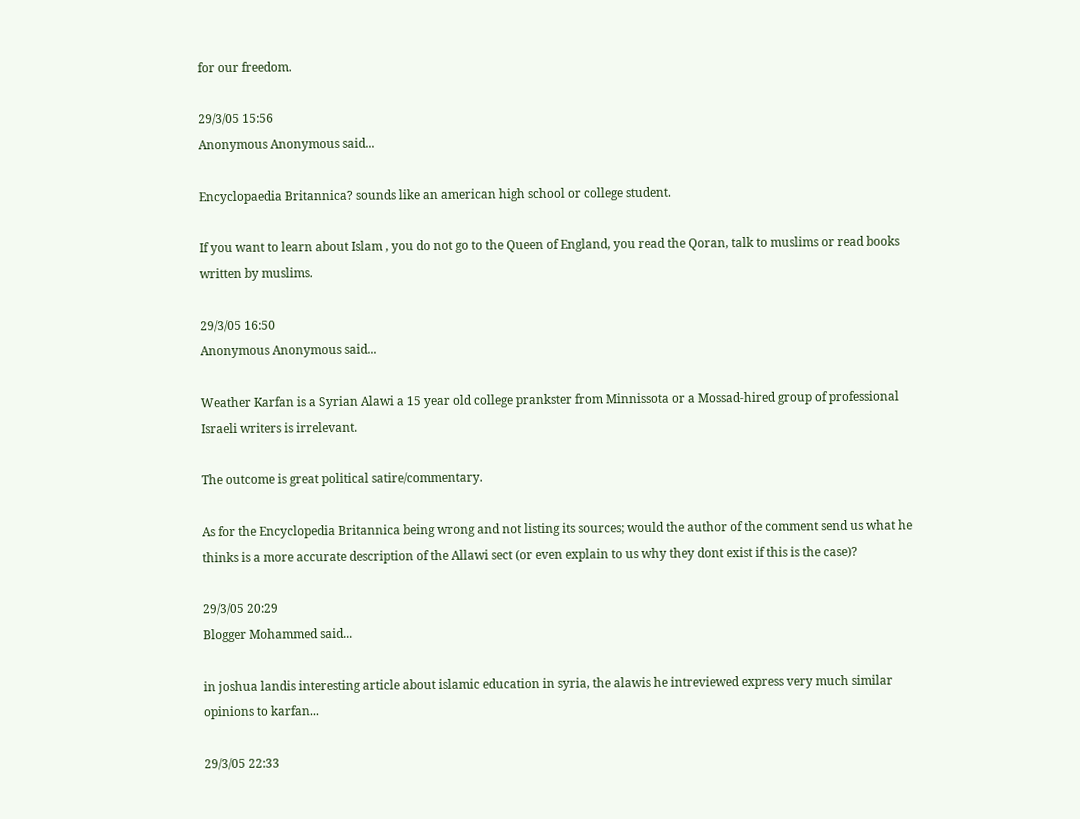for our freedom.

29/3/05 15:56
Anonymous Anonymous said...

Encyclopaedia Britannica? sounds like an american high school or college student.

If you want to learn about Islam , you do not go to the Queen of England, you read the Qoran, talk to muslims or read books written by muslims.

29/3/05 16:50
Anonymous Anonymous said...

Weather Karfan is a Syrian Alawi a 15 year old college prankster from Minnissota or a Mossad-hired group of professional Israeli writers is irrelevant.

The outcome is great political satire/commentary.

As for the Encyclopedia Britannica being wrong and not listing its sources; would the author of the comment send us what he thinks is a more accurate description of the Allawi sect (or even explain to us why they dont exist if this is the case)?

29/3/05 20:29
Blogger Mohammed said...

in joshua landis interesting article about islamic education in syria, the alawis he intreviewed express very much similar opinions to karfan...

29/3/05 22:33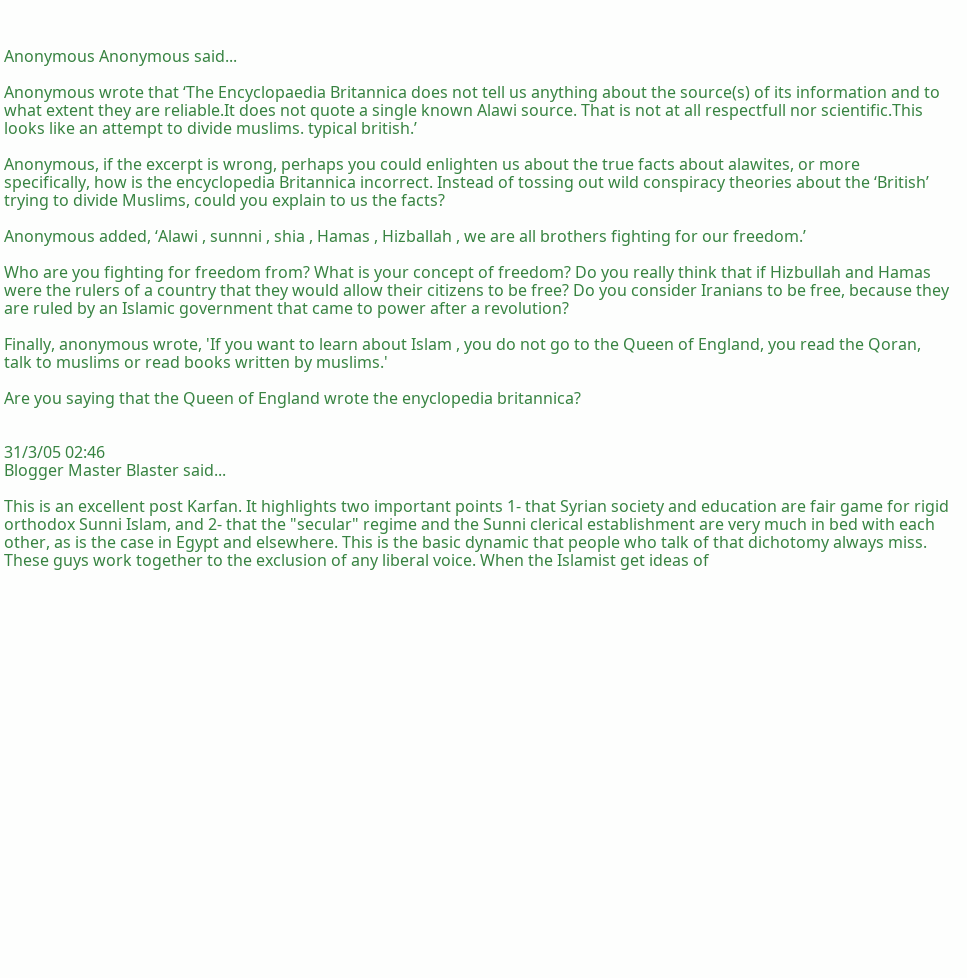Anonymous Anonymous said...

Anonymous wrote that ‘The Encyclopaedia Britannica does not tell us anything about the source(s) of its information and to what extent they are reliable.It does not quote a single known Alawi source. That is not at all respectfull nor scientific.This looks like an attempt to divide muslims. typical british.’

Anonymous, if the excerpt is wrong, perhaps you could enlighten us about the true facts about alawites, or more specifically, how is the encyclopedia Britannica incorrect. Instead of tossing out wild conspiracy theories about the ‘British’ trying to divide Muslims, could you explain to us the facts?

Anonymous added, ‘Alawi , sunnni , shia , Hamas , Hizballah , we are all brothers fighting for our freedom.’

Who are you fighting for freedom from? What is your concept of freedom? Do you really think that if Hizbullah and Hamas were the rulers of a country that they would allow their citizens to be free? Do you consider Iranians to be free, because they are ruled by an Islamic government that came to power after a revolution?

Finally, anonymous wrote, 'If you want to learn about Islam , you do not go to the Queen of England, you read the Qoran, talk to muslims or read books written by muslims.'

Are you saying that the Queen of England wrote the enyclopedia britannica?


31/3/05 02:46
Blogger Master Blaster said...

This is an excellent post Karfan. It highlights two important points 1- that Syrian society and education are fair game for rigid orthodox Sunni Islam, and 2- that the "secular" regime and the Sunni clerical establishment are very much in bed with each other, as is the case in Egypt and elsewhere. This is the basic dynamic that people who talk of that dichotomy always miss. These guys work together to the exclusion of any liberal voice. When the Islamist get ideas of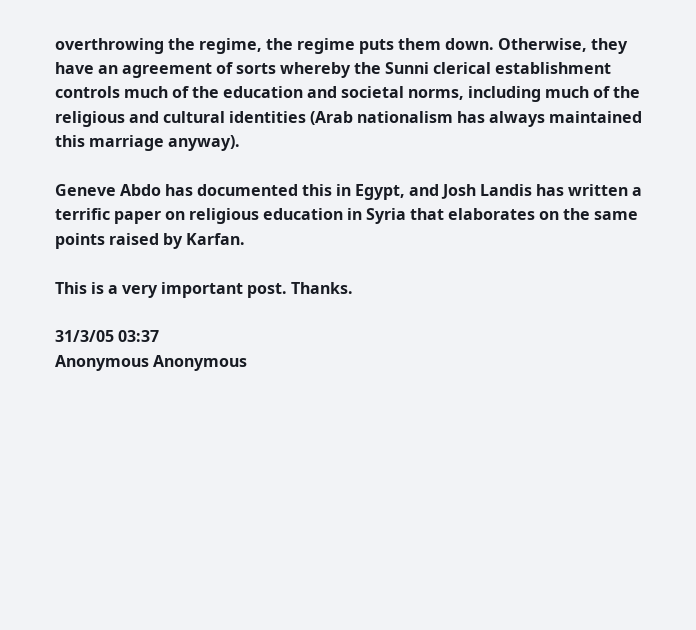overthrowing the regime, the regime puts them down. Otherwise, they have an agreement of sorts whereby the Sunni clerical establishment controls much of the education and societal norms, including much of the religious and cultural identities (Arab nationalism has always maintained this marriage anyway).

Geneve Abdo has documented this in Egypt, and Josh Landis has written a terrific paper on religious education in Syria that elaborates on the same points raised by Karfan.

This is a very important post. Thanks.

31/3/05 03:37
Anonymous Anonymous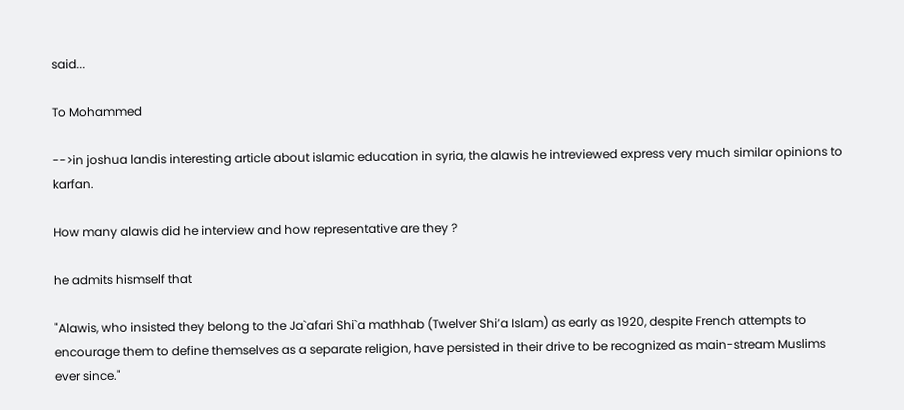said...

To Mohammed

-->in joshua landis interesting article about islamic education in syria, the alawis he intreviewed express very much similar opinions to karfan.

How many alawis did he interview and how representative are they ?

he admits hismself that

"Alawis, who insisted they belong to the Ja`afari Shi`a mathhab (Twelver Shi’a Islam) as early as 1920, despite French attempts to encourage them to define themselves as a separate religion, have persisted in their drive to be recognized as main-stream Muslims ever since."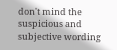don't mind the suspicious and subjective wording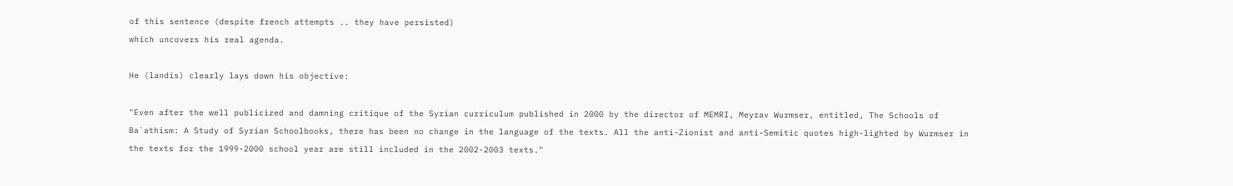of this sentence (despite french attempts .. they have persisted)
which uncovers his real agenda.

He (landis) clearly lays down his objective:

"Even after the well publicized and damning critique of the Syrian curriculum published in 2000 by the director of MEMRI, Meyrav Wurmser, entitled, The Schools of Ba`athism: A Study of Syrian Schoolbooks, there has been no change in the language of the texts. All the anti-Zionist and anti-Semitic quotes high-lighted by Wurmser in the texts for the 1999-2000 school year are still included in the 2002-2003 texts."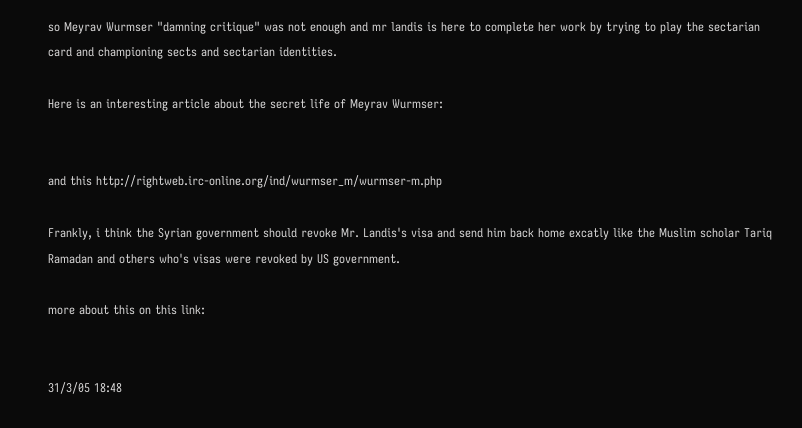so Meyrav Wurmser "damning critique" was not enough and mr landis is here to complete her work by trying to play the sectarian card and championing sects and sectarian identities.

Here is an interesting article about the secret life of Meyrav Wurmser:


and this http://rightweb.irc-online.org/ind/wurmser_m/wurmser-m.php

Frankly, i think the Syrian government should revoke Mr. Landis's visa and send him back home excatly like the Muslim scholar Tariq Ramadan and others who's visas were revoked by US government.

more about this on this link:


31/3/05 18:48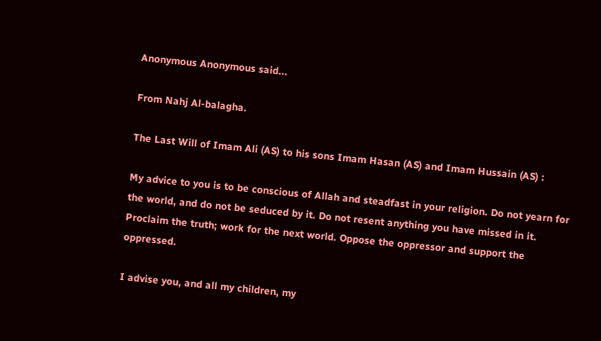Anonymous Anonymous said...

From Nahj Al-balagha.

The Last Will of Imam Ali (AS) to his sons Imam Hasan (AS) and Imam Hussain (AS) :

My advice to you is to be conscious of Allah and steadfast in your religion. Do not yearn for the world, and do not be seduced by it. Do not resent anything you have missed in it. Proclaim the truth; work for the next world. Oppose the oppressor and support the oppressed.

I advise you, and all my children, my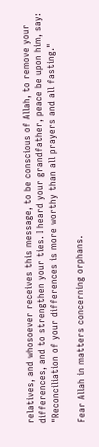relatives, and whosoever receives this message, to be conscious of Allah, to remove your differences, and to strengthen your ties. I heard your grandfather, peace be upon him, say: "Reconciliation of your differences is more worthy than all prayers and all fasting."

Fear Allah in matters concerning orphans.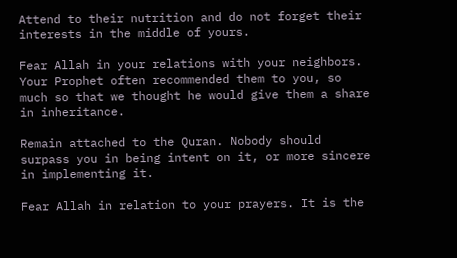Attend to their nutrition and do not forget their interests in the middle of yours.

Fear Allah in your relations with your neighbors. Your Prophet often recommended them to you, so much so that we thought he would give them a share in inheritance.

Remain attached to the Quran. Nobody should surpass you in being intent on it, or more sincere in implementing it.

Fear Allah in relation to your prayers. It is the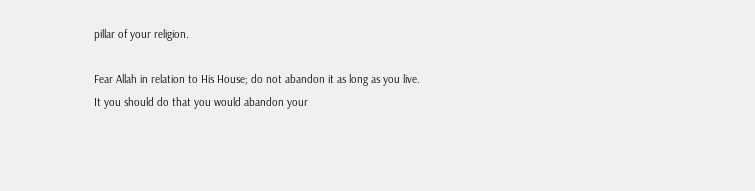pillar of your religion.

Fear Allah in relation to His House; do not abandon it as long as you live. It you should do that you would abandon your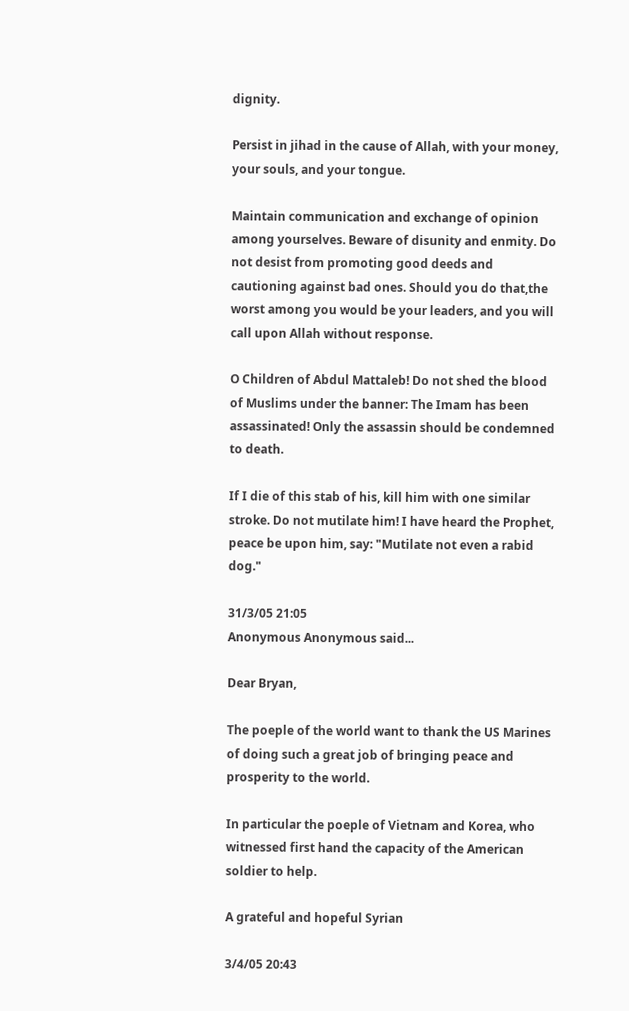dignity.

Persist in jihad in the cause of Allah, with your money, your souls, and your tongue.

Maintain communication and exchange of opinion among yourselves. Beware of disunity and enmity. Do not desist from promoting good deeds and cautioning against bad ones. Should you do that,the worst among you would be your leaders, and you will call upon Allah without response.

O Children of Abdul Mattaleb! Do not shed the blood of Muslims under the banner: The Imam has been assassinated! Only the assassin should be condemned to death.

If I die of this stab of his, kill him with one similar stroke. Do not mutilate him! I have heard the Prophet, peace be upon him, say: "Mutilate not even a rabid dog."

31/3/05 21:05
Anonymous Anonymous said...

Dear Bryan,

The poeple of the world want to thank the US Marines of doing such a great job of bringing peace and prosperity to the world.

In particular the poeple of Vietnam and Korea, who witnessed first hand the capacity of the American soldier to help.

A grateful and hopeful Syrian

3/4/05 20:43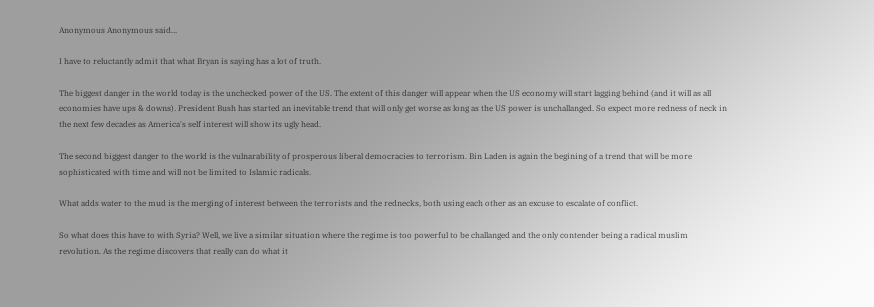Anonymous Anonymous said...

I have to reluctantly admit that what Bryan is saying has a lot of truth.

The biggest danger in the world today is the unchecked power of the US. The extent of this danger will appear when the US economy will start lagging behind (and it will as all economies have ups & downs). President Bush has started an inevitable trend that will only get worse as long as the US power is unchallanged. So expect more redness of neck in the next few decades as America's self interest will show its ugly head.

The second biggest danger to the world is the vulnarability of prosperous liberal democracies to terrorism. Bin Laden is again the begining of a trend that will be more sophisticated with time and will not be limited to Islamic radicals.

What adds water to the mud is the merging of interest between the terrorists and the rednecks, both using each other as an excuse to escalate of conflict.

So what does this have to with Syria? Well, we live a similar situation where the regime is too powerful to be challanged and the only contender being a radical muslim revolution. As the regime discovers that really can do what it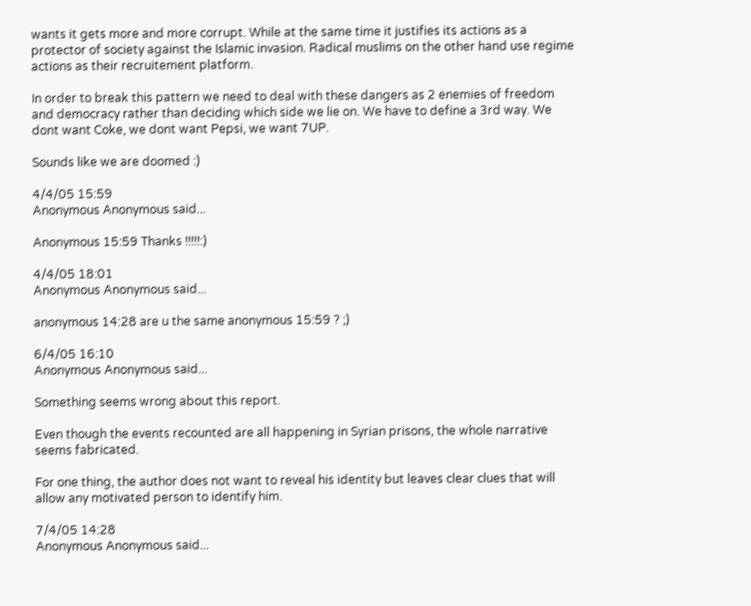wants it gets more and more corrupt. While at the same time it justifies its actions as a protector of society against the Islamic invasion. Radical muslims on the other hand use regime actions as their recruitement platform.

In order to break this pattern we need to deal with these dangers as 2 enemies of freedom and democracy rather than deciding which side we lie on. We have to define a 3rd way. We dont want Coke, we dont want Pepsi, we want 7UP.

Sounds like we are doomed :)

4/4/05 15:59
Anonymous Anonymous said...

Anonymous 15:59 Thanks !!!!!:)

4/4/05 18:01
Anonymous Anonymous said...

anonymous 14:28 are u the same anonymous 15:59 ? ;)

6/4/05 16:10
Anonymous Anonymous said...

Something seems wrong about this report.

Even though the events recounted are all happening in Syrian prisons, the whole narrative seems fabricated.

For one thing, the author does not want to reveal his identity but leaves clear clues that will allow any motivated person to identify him.

7/4/05 14:28
Anonymous Anonymous said...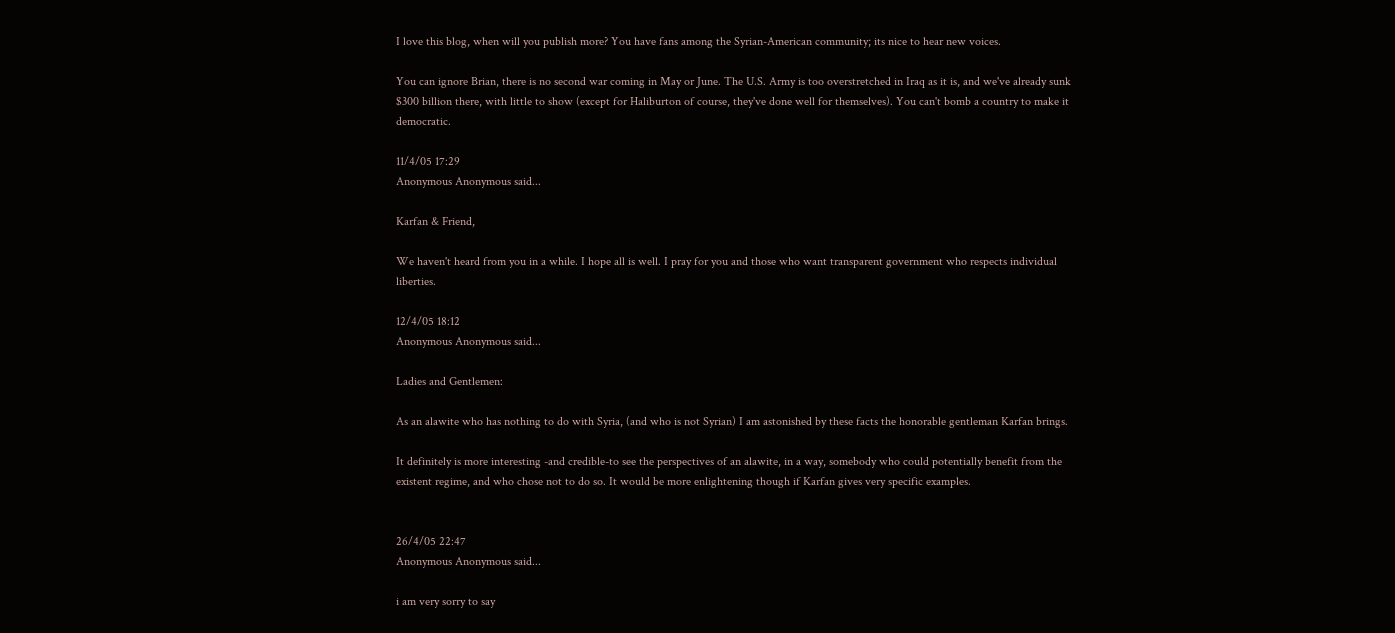I love this blog, when will you publish more? You have fans among the Syrian-American community; its nice to hear new voices.

You can ignore Brian, there is no second war coming in May or June. The U.S. Army is too overstretched in Iraq as it is, and we've already sunk $300 billion there, with little to show (except for Haliburton of course, they've done well for themselves). You can't bomb a country to make it democratic.

11/4/05 17:29
Anonymous Anonymous said...

Karfan & Friend,

We haven't heard from you in a while. I hope all is well. I pray for you and those who want transparent government who respects individual liberties.

12/4/05 18:12
Anonymous Anonymous said...

Ladies and Gentlemen:

As an alawite who has nothing to do with Syria, (and who is not Syrian) I am astonished by these facts the honorable gentleman Karfan brings.

It definitely is more interesting -and credible-to see the perspectives of an alawite, in a way, somebody who could potentially benefit from the existent regime, and who chose not to do so. It would be more enlightening though if Karfan gives very specific examples.


26/4/05 22:47
Anonymous Anonymous said...

i am very sorry to say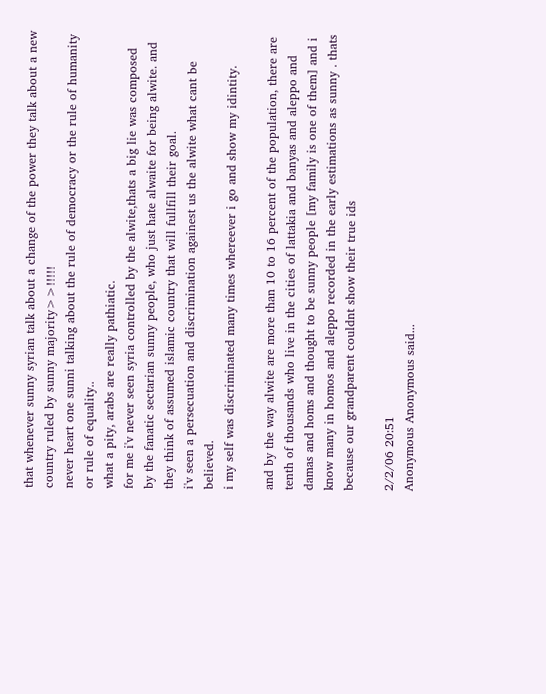that whenever sunny syrian talk about a change of the power they talk about a new country ruled by sunny majority>>!!!!!
never heart one sunni talking about the rule of democracy or the rule of humanity or rule of equality..
what a pity, arabs are really pathiatic.
for me i'v never seen syria controlled by the alwite,thats a big lie was composed by the fanatic sectarian sunny people, who just hate alwaite for being alwite. and they think of assumed islamic country that will fullfill their goal.
i'v seen a persecuation and discrimination againest us the alwite what cant be believed.
i my self was discriminated many times whereever i go and show my idintity.

and by the way alwite are more than 10 to 16 percent of the population, there are tenth of thousands who live in the cities of lattakia and banyas and aleppo and damas and homs and thought to be sunny people [my family is one of them] and i know many in homos and aleppo recorded in the early estimations as sunny . thats because our grandparent couldnt show their true ids

2/2/06 20:51
Anonymous Anonymous said...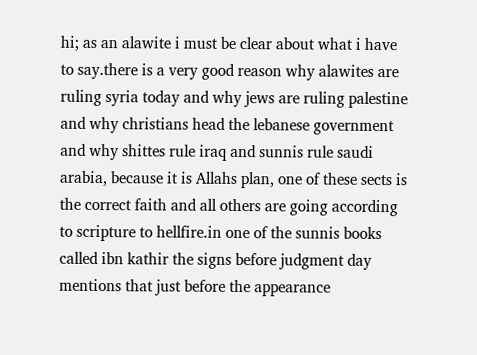hi; as an alawite i must be clear about what i have to say.there is a very good reason why alawites are ruling syria today and why jews are ruling palestine and why christians head the lebanese government and why shittes rule iraq and sunnis rule saudi arabia, because it is Allahs plan, one of these sects is the correct faith and all others are going according to scripture to hellfire.in one of the sunnis books called ibn kathir the signs before judgment day mentions that just before the appearance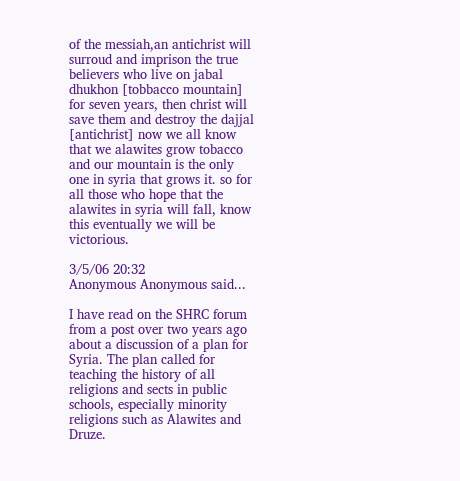of the messiah,an antichrist will surroud and imprison the true believers who live on jabal dhukhon [tobbacco mountain] for seven years, then christ will save them and destroy the dajjal [antichrist] now we all know that we alawites grow tobacco and our mountain is the only one in syria that grows it. so for all those who hope that the alawites in syria will fall, know this eventually we will be victorious.

3/5/06 20:32
Anonymous Anonymous said...

I have read on the SHRC forum from a post over two years ago about a discussion of a plan for Syria. The plan called for teaching the history of all religions and sects in public schools, especially minority religions such as Alawites and Druze.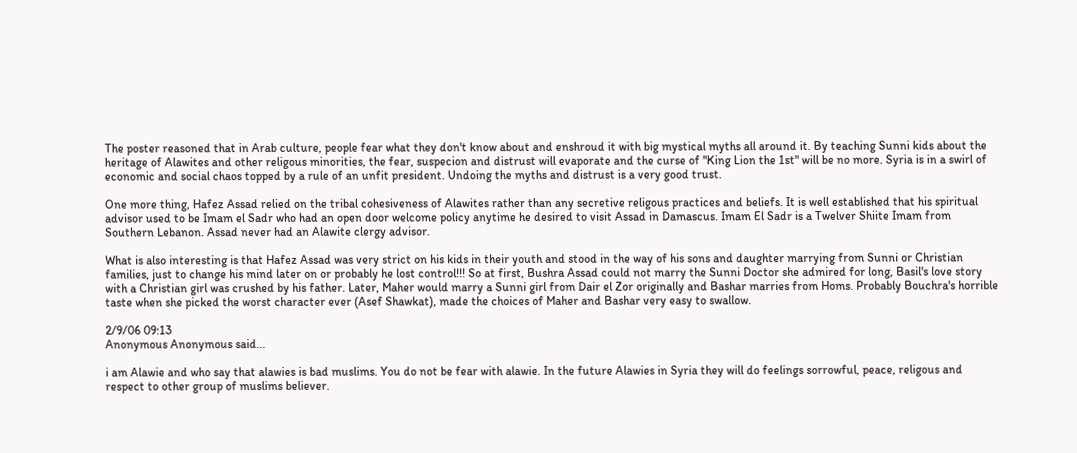The poster reasoned that in Arab culture, people fear what they don't know about and enshroud it with big mystical myths all around it. By teaching Sunni kids about the heritage of Alawites and other religous minorities, the fear, suspecion and distrust will evaporate and the curse of "King Lion the 1st" will be no more. Syria is in a swirl of economic and social chaos topped by a rule of an unfit president. Undoing the myths and distrust is a very good trust.

One more thing, Hafez Assad relied on the tribal cohesiveness of Alawites rather than any secretive religous practices and beliefs. It is well established that his spiritual advisor used to be Imam el Sadr who had an open door welcome policy anytime he desired to visit Assad in Damascus. Imam El Sadr is a Twelver Shiite Imam from Southern Lebanon. Assad never had an Alawite clergy advisor.

What is also interesting is that Hafez Assad was very strict on his kids in their youth and stood in the way of his sons and daughter marrying from Sunni or Christian families, just to change his mind later on or probably he lost control!!! So at first, Bushra Assad could not marry the Sunni Doctor she admired for long, Basil's love story with a Christian girl was crushed by his father. Later, Maher would marry a Sunni girl from Dair el Zor originally and Bashar marries from Homs. Probably Bouchra's horrible taste when she picked the worst character ever (Asef Shawkat), made the choices of Maher and Bashar very easy to swallow.

2/9/06 09:13
Anonymous Anonymous said...

i am Alawie and who say that alawies is bad muslims. You do not be fear with alawie. In the future Alawies in Syria they will do feelings sorrowful, peace, religous and respect to other group of muslims believer.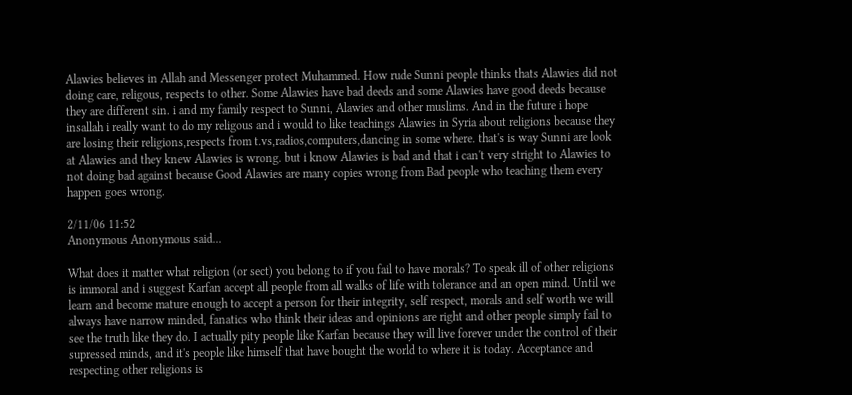Alawies believes in Allah and Messenger protect Muhammed. How rude Sunni people thinks thats Alawies did not doing care, religous, respects to other. Some Alawies have bad deeds and some Alawies have good deeds because they are different sin. i and my family respect to Sunni, Alawies and other muslims. And in the future i hope insallah i really want to do my religous and i would to like teachings Alawies in Syria about religions because they are losing their religions,respects from t.vs,radios,computers,dancing in some where. that's is way Sunni are look at Alawies and they knew Alawies is wrong. but i know Alawies is bad and that i can't very stright to Alawies to not doing bad against because Good Alawies are many copies wrong from Bad people who teaching them every happen goes wrong.

2/11/06 11:52
Anonymous Anonymous said...

What does it matter what religion (or sect) you belong to if you fail to have morals? To speak ill of other religions is immoral and i suggest Karfan accept all people from all walks of life with tolerance and an open mind. Until we learn and become mature enough to accept a person for their integrity, self respect, morals and self worth we will always have narrow minded, fanatics who think their ideas and opinions are right and other people simply fail to see the truth like they do. I actually pity people like Karfan because they will live forever under the control of their supressed minds, and it's people like himself that have bought the world to where it is today. Acceptance and respecting other religions is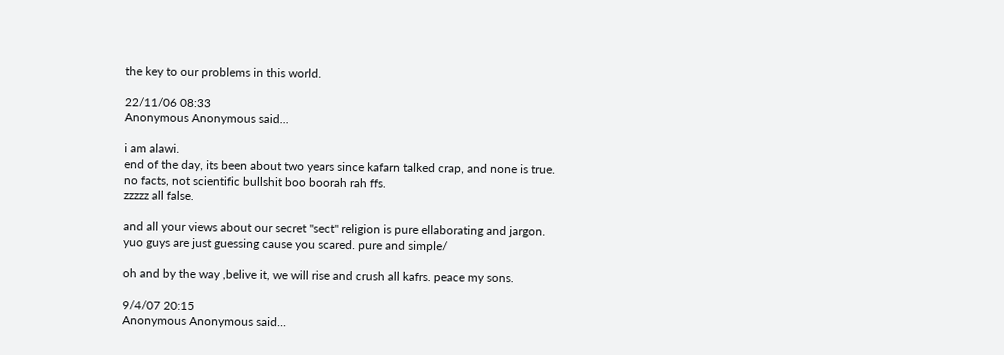the key to our problems in this world.

22/11/06 08:33
Anonymous Anonymous said...

i am alawi.
end of the day, its been about two years since kafarn talked crap, and none is true.
no facts, not scientific bullshit boo boorah rah ffs.
zzzzz all false.

and all your views about our secret "sect" religion is pure ellaborating and jargon.
yuo guys are just guessing cause you scared. pure and simple/

oh and by the way ,belive it, we will rise and crush all kafrs. peace my sons.

9/4/07 20:15
Anonymous Anonymous said...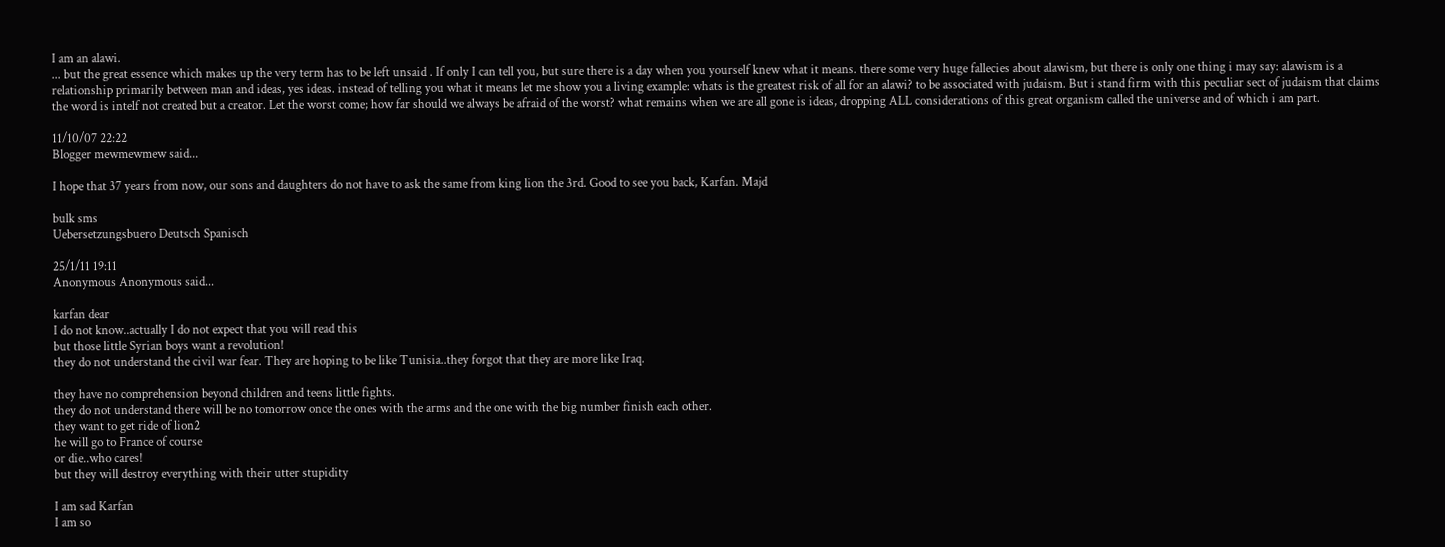I am an alawi.
... but the great essence which makes up the very term has to be left unsaid . If only I can tell you, but sure there is a day when you yourself knew what it means. there some very huge fallecies about alawism, but there is only one thing i may say: alawism is a relationship primarily between man and ideas, yes ideas. instead of telling you what it means let me show you a living example: whats is the greatest risk of all for an alawi? to be associated with judaism. But i stand firm with this peculiar sect of judaism that claims the word is intelf not created but a creator. Let the worst come; how far should we always be afraid of the worst? what remains when we are all gone is ideas, dropping ALL considerations of this great organism called the universe and of which i am part.

11/10/07 22:22
Blogger mewmewmew said...

I hope that 37 years from now, our sons and daughters do not have to ask the same from king lion the 3rd. Good to see you back, Karfan. Majd

bulk sms
Uebersetzungsbuero Deutsch Spanisch

25/1/11 19:11
Anonymous Anonymous said...

karfan dear
I do not know..actually I do not expect that you will read this
but those little Syrian boys want a revolution!
they do not understand the civil war fear. They are hoping to be like Tunisia..they forgot that they are more like Iraq.

they have no comprehension beyond children and teens little fights.
they do not understand there will be no tomorrow once the ones with the arms and the one with the big number finish each other.
they want to get ride of lion2
he will go to France of course
or die..who cares!
but they will destroy everything with their utter stupidity

I am sad Karfan
I am so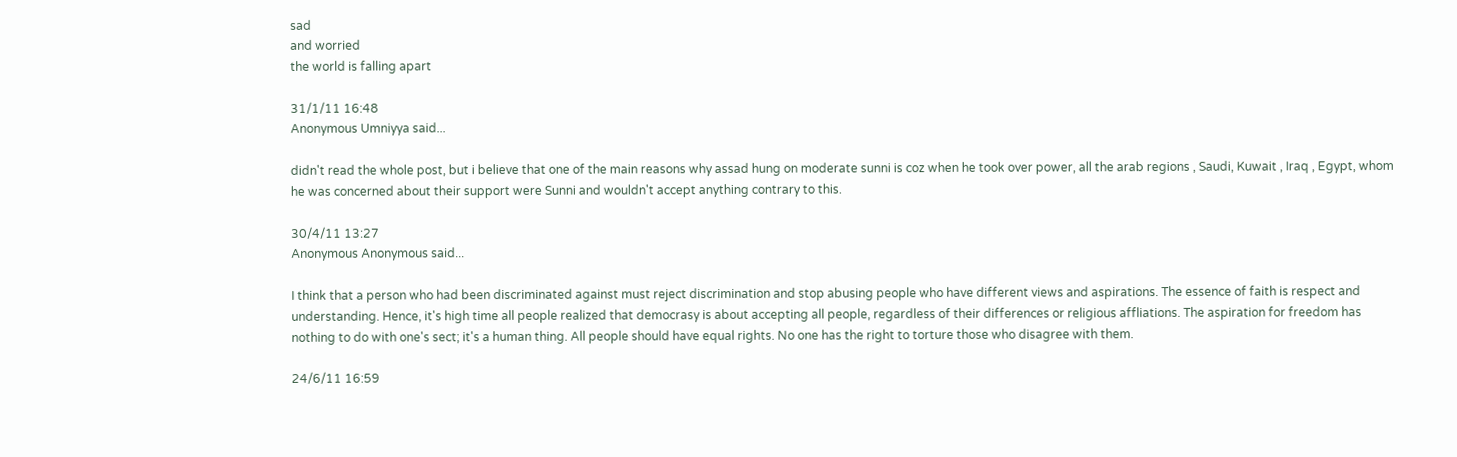sad
and worried
the world is falling apart

31/1/11 16:48
Anonymous Umniyya said...

didn't read the whole post, but i believe that one of the main reasons why assad hung on moderate sunni is coz when he took over power, all the arab regions , Saudi, Kuwait , Iraq , Egypt, whom he was concerned about their support were Sunni and wouldn't accept anything contrary to this.

30/4/11 13:27
Anonymous Anonymous said...

I think that a person who had been discriminated against must reject discrimination and stop abusing people who have different views and aspirations. The essence of faith is respect and understanding. Hence, it's high time all people realized that democrasy is about accepting all people, regardless of their differences or religious affliations. The aspiration for freedom has nothing to do with one's sect; it's a human thing. All people should have equal rights. No one has the right to torture those who disagree with them.

24/6/11 16:59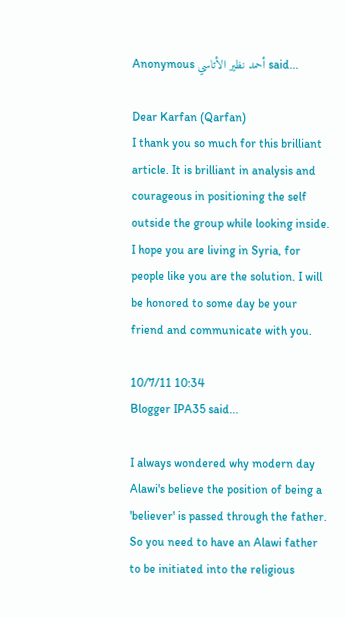Anonymous أحمد نظير الأتاسي said...

Dear Karfan (Qarfan)
I thank you so much for this brilliant article. It is brilliant in analysis and courageous in positioning the self outside the group while looking inside. I hope you are living in Syria, for people like you are the solution. I will be honored to some day be your friend and communicate with you.

10/7/11 10:34
Blogger IPA35 said...

I always wondered why modern day Alawi's believe the position of being a 'believer' is passed through the father. So you need to have an Alawi father to be initiated into the religious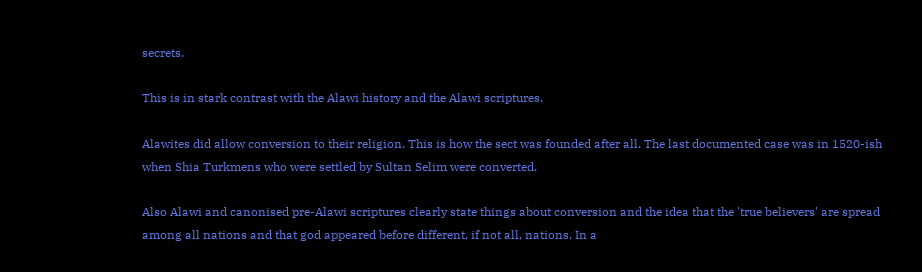secrets.

This is in stark contrast with the Alawi history and the Alawi scriptures.

Alawites did allow conversion to their religion. This is how the sect was founded after all. The last documented case was in 1520-ish when Shia Turkmens who were settled by Sultan Selim were converted.

Also Alawi and canonised pre-Alawi scriptures clearly state things about conversion and the idea that the 'true believers' are spread among all nations and that god appeared before different, if not all, nations. In a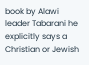book by Alawi leader Tabarani he explicitly says a Christian or Jewish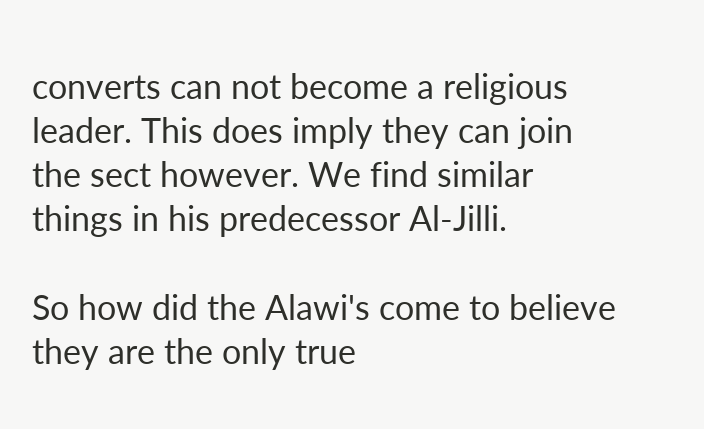converts can not become a religious leader. This does imply they can join the sect however. We find similar things in his predecessor Al-Jilli.

So how did the Alawi's come to believe they are the only true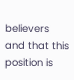believers and that this position is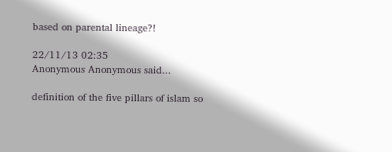based on parental lineage?!

22/11/13 02:35
Anonymous Anonymous said...

definition of the five pillars of islam so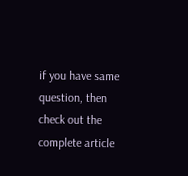if you have same question, then check out the complete article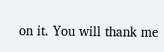on it. You will thank me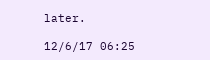later.

12/6/17 06:25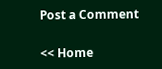Post a Comment

<< Home